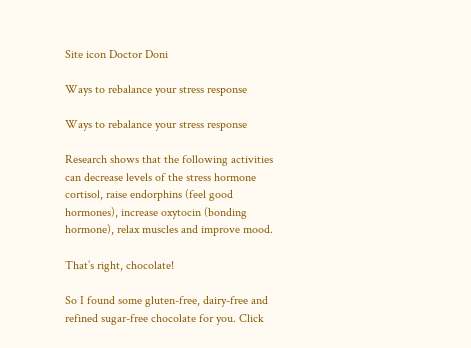Site icon Doctor Doni

Ways to rebalance your stress response

Ways to rebalance your stress response

Research shows that the following activities can decrease levels of the stress hormone cortisol, raise endorphins (feel good hormones), increase oxytocin (bonding hormone), relax muscles and improve mood.

That’s right, chocolate!

So I found some gluten-free, dairy-free and refined sugar-free chocolate for you. Click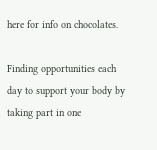here for info on chocolates.

Finding opportunities each day to support your body by taking part in one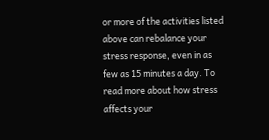or more of the activities listed above can rebalance your stress response, even in as few as 15 minutes a day. To read more about how stress affects your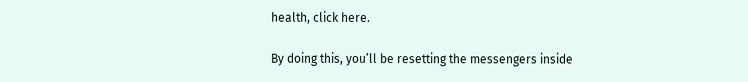health, click here.

By doing this, you’ll be resetting the messengers inside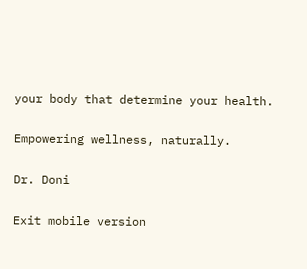your body that determine your health.

Empowering wellness, naturally.

Dr. Doni

Exit mobile version